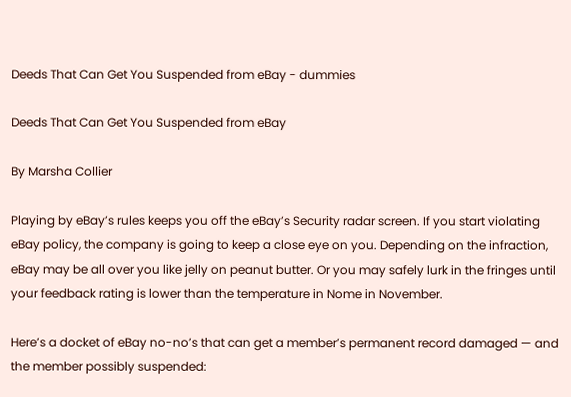Deeds That Can Get You Suspended from eBay - dummies

Deeds That Can Get You Suspended from eBay

By Marsha Collier

Playing by eBay’s rules keeps you off the eBay’s Security radar screen. If you start violating eBay policy, the company is going to keep a close eye on you. Depending on the infraction, eBay may be all over you like jelly on peanut butter. Or you may safely lurk in the fringes until your feedback rating is lower than the temperature in Nome in November.

Here’s a docket of eBay no-no’s that can get a member’s permanent record damaged — and the member possibly suspended: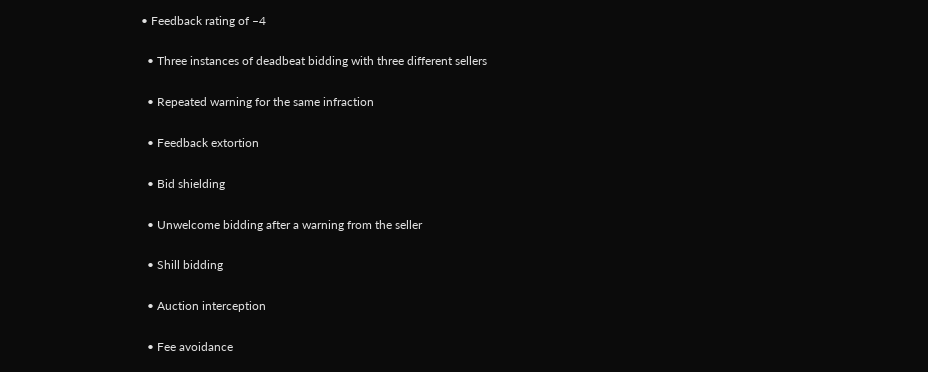• Feedback rating of –4

  • Three instances of deadbeat bidding with three different sellers

  • Repeated warning for the same infraction

  • Feedback extortion

  • Bid shielding

  • Unwelcome bidding after a warning from the seller

  • Shill bidding

  • Auction interception

  • Fee avoidance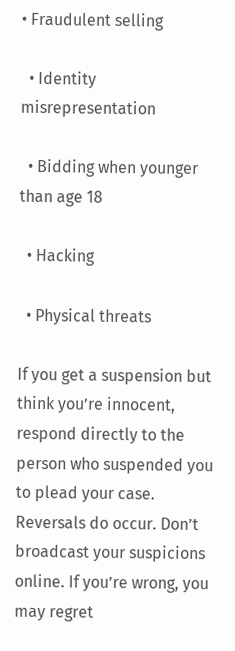• Fraudulent selling

  • Identity misrepresentation

  • Bidding when younger than age 18

  • Hacking

  • Physical threats

If you get a suspension but think you’re innocent, respond directly to the person who suspended you to plead your case. Reversals do occur. Don’t broadcast your suspicions online. If you’re wrong, you may regret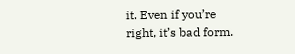it. Even if you’re right, it’s bad form.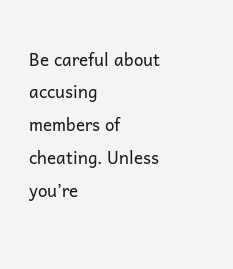Be careful about accusing members of cheating. Unless you’re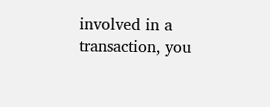involved in a transaction, you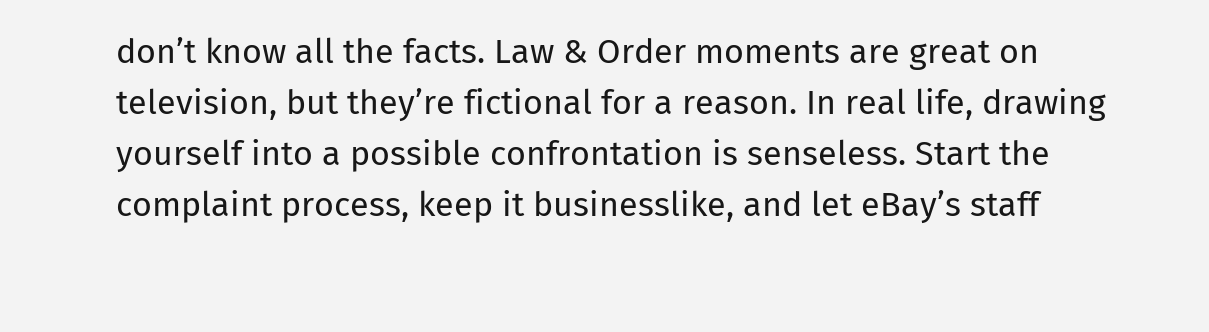don’t know all the facts. Law & Order moments are great on television, but they’re fictional for a reason. In real life, drawing yourself into a possible confrontation is senseless. Start the complaint process, keep it businesslike, and let eBay’s staff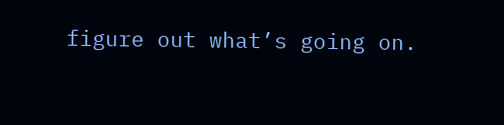figure out what’s going on.